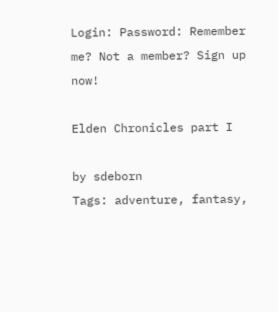Login: Password: Remember me? Not a member? Sign up now!

Elden Chronicles part I

by sdeborn
Tags: adventure, fantasy,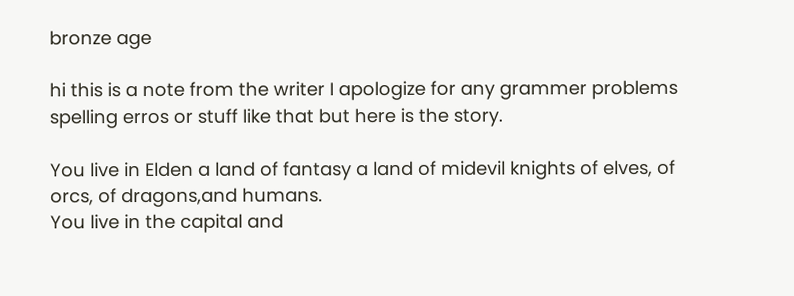bronze age

hi this is a note from the writer I apologize for any grammer problems spelling erros or stuff like that but here is the story.

You live in Elden a land of fantasy a land of midevil knights of elves, of orcs, of dragons,and humans.
You live in the capital and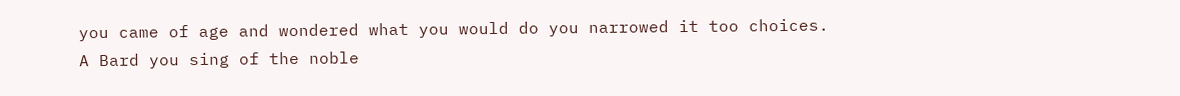you came of age and wondered what you would do you narrowed it too choices.
A Bard you sing of the noble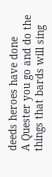deeds heroes have done
A Quester you go and do the things that bards will sing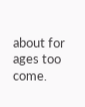about for ages too come.